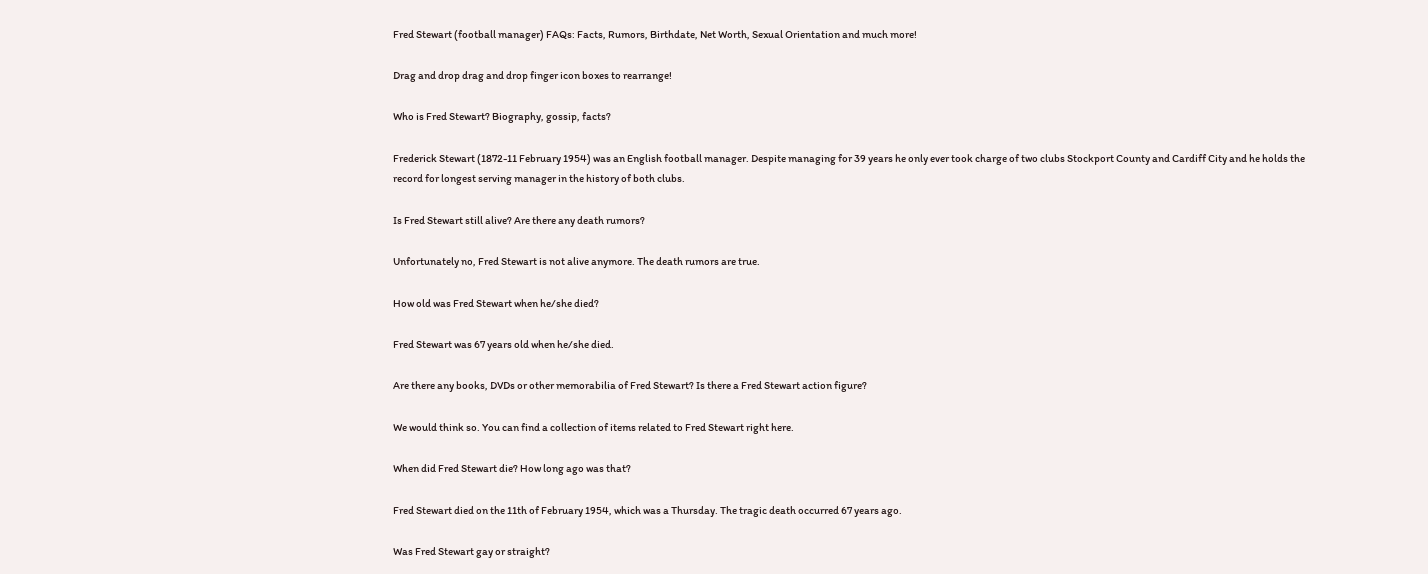Fred Stewart (football manager) FAQs: Facts, Rumors, Birthdate, Net Worth, Sexual Orientation and much more!

Drag and drop drag and drop finger icon boxes to rearrange!

Who is Fred Stewart? Biography, gossip, facts?

Frederick Stewart (1872-11 February 1954) was an English football manager. Despite managing for 39 years he only ever took charge of two clubs Stockport County and Cardiff City and he holds the record for longest serving manager in the history of both clubs.

Is Fred Stewart still alive? Are there any death rumors?

Unfortunately no, Fred Stewart is not alive anymore. The death rumors are true.

How old was Fred Stewart when he/she died?

Fred Stewart was 67 years old when he/she died.

Are there any books, DVDs or other memorabilia of Fred Stewart? Is there a Fred Stewart action figure?

We would think so. You can find a collection of items related to Fred Stewart right here.

When did Fred Stewart die? How long ago was that?

Fred Stewart died on the 11th of February 1954, which was a Thursday. The tragic death occurred 67 years ago.

Was Fred Stewart gay or straight?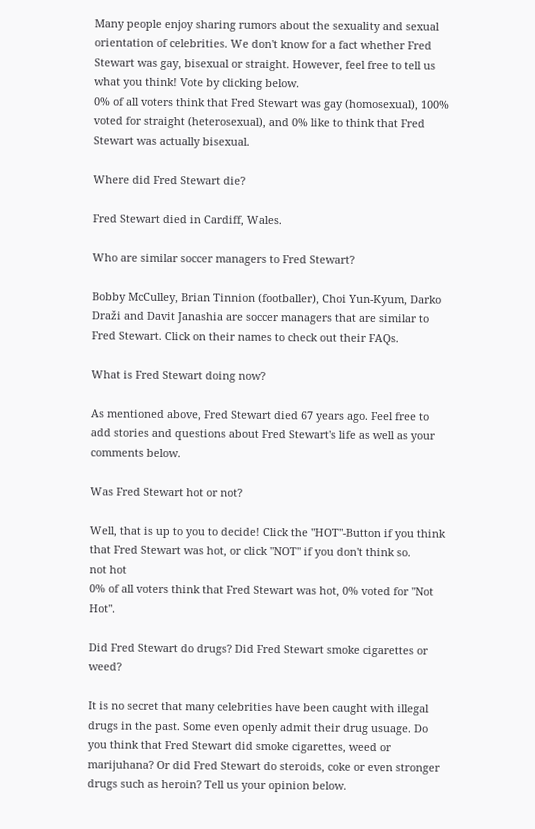Many people enjoy sharing rumors about the sexuality and sexual orientation of celebrities. We don't know for a fact whether Fred Stewart was gay, bisexual or straight. However, feel free to tell us what you think! Vote by clicking below.
0% of all voters think that Fred Stewart was gay (homosexual), 100% voted for straight (heterosexual), and 0% like to think that Fred Stewart was actually bisexual.

Where did Fred Stewart die?

Fred Stewart died in Cardiff, Wales.

Who are similar soccer managers to Fred Stewart?

Bobby McCulley, Brian Tinnion (footballer), Choi Yun-Kyum, Darko Draži and Davit Janashia are soccer managers that are similar to Fred Stewart. Click on their names to check out their FAQs.

What is Fred Stewart doing now?

As mentioned above, Fred Stewart died 67 years ago. Feel free to add stories and questions about Fred Stewart's life as well as your comments below.

Was Fred Stewart hot or not?

Well, that is up to you to decide! Click the "HOT"-Button if you think that Fred Stewart was hot, or click "NOT" if you don't think so.
not hot
0% of all voters think that Fred Stewart was hot, 0% voted for "Not Hot".

Did Fred Stewart do drugs? Did Fred Stewart smoke cigarettes or weed?

It is no secret that many celebrities have been caught with illegal drugs in the past. Some even openly admit their drug usuage. Do you think that Fred Stewart did smoke cigarettes, weed or marijuhana? Or did Fred Stewart do steroids, coke or even stronger drugs such as heroin? Tell us your opinion below.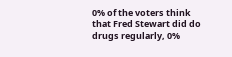0% of the voters think that Fred Stewart did do drugs regularly, 0%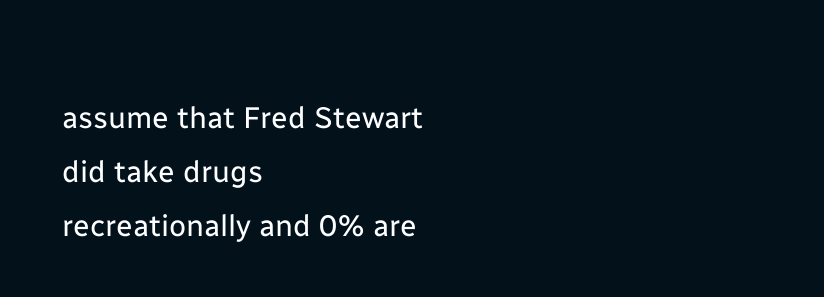assume that Fred Stewart did take drugs recreationally and 0% are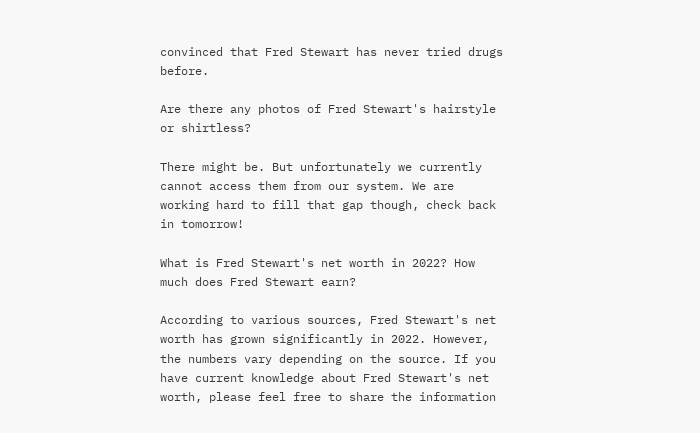convinced that Fred Stewart has never tried drugs before.

Are there any photos of Fred Stewart's hairstyle or shirtless?

There might be. But unfortunately we currently cannot access them from our system. We are working hard to fill that gap though, check back in tomorrow!

What is Fred Stewart's net worth in 2022? How much does Fred Stewart earn?

According to various sources, Fred Stewart's net worth has grown significantly in 2022. However, the numbers vary depending on the source. If you have current knowledge about Fred Stewart's net worth, please feel free to share the information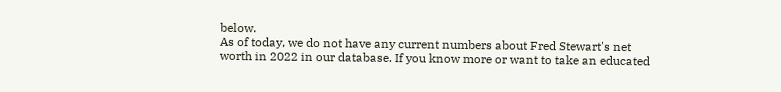below.
As of today, we do not have any current numbers about Fred Stewart's net worth in 2022 in our database. If you know more or want to take an educated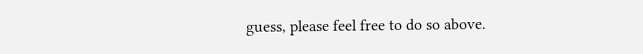guess, please feel free to do so above.